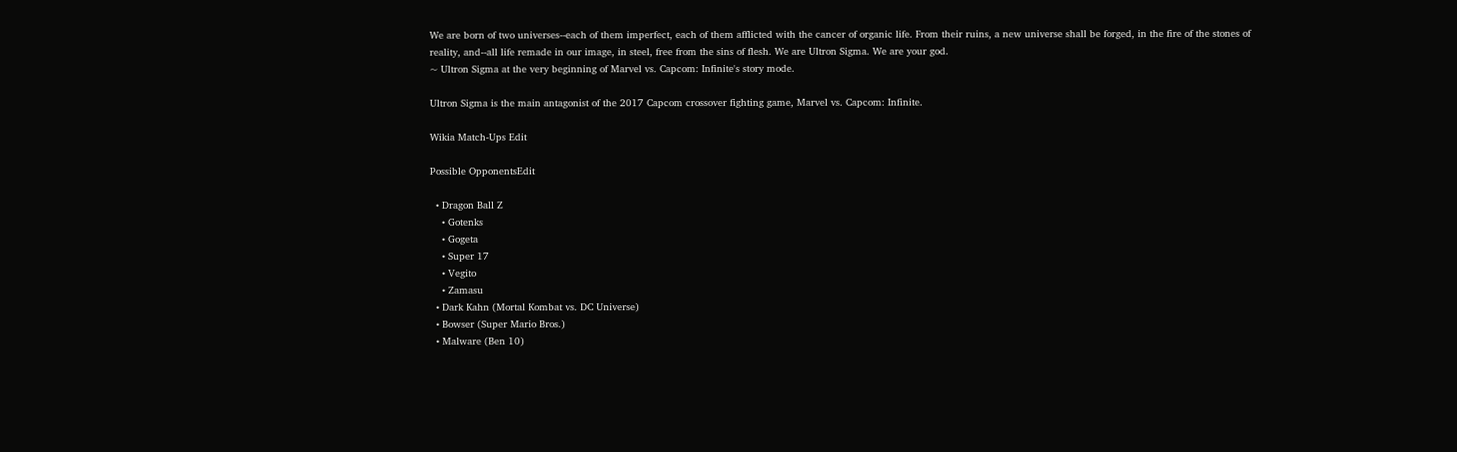We are born of two universes--each of them imperfect, each of them afflicted with the cancer of organic life. From their ruins, a new universe shall be forged, in the fire of the stones of reality, and--all life remade in our image, in steel, free from the sins of flesh. We are Ultron Sigma. We are your god.
~ Ultron Sigma at the very beginning of Marvel vs. Capcom: Infinite's story mode.

Ultron Sigma is the main antagonist of the 2017 Capcom crossover fighting game, Marvel vs. Capcom: Infinite.

Wikia Match-Ups Edit

Possible OpponentsEdit

  • Dragon Ball Z
    • Gotenks
    • Gogeta
    • Super 17
    • Vegito
    • Zamasu
  • Dark Kahn (Mortal Kombat vs. DC Universe)
  • Bowser (Super Mario Bros.)
  • Malware (Ben 10)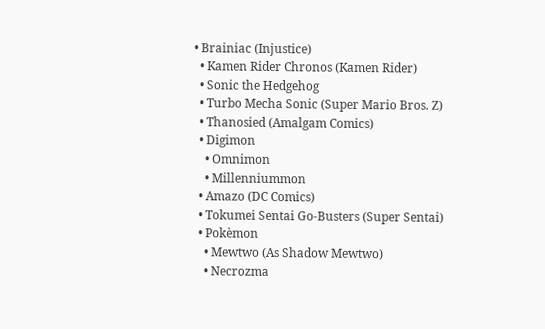• Brainiac (Injustice)
  • Kamen Rider Chronos (Kamen Rider)
  • Sonic the Hedgehog
  • Turbo Mecha Sonic (Super Mario Bros. Z)
  • Thanosied (Amalgam Comics)
  • Digimon
    • Omnimon
    • Millenniummon
  • Amazo (DC Comics)
  • Tokumei Sentai Go-Busters (Super Sentai)
  • Pokèmon
    • Mewtwo (As Shadow Mewtwo)
    • Necrozma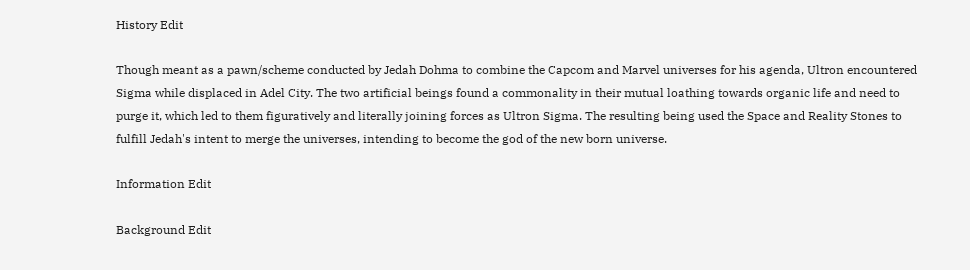History Edit

Though meant as a pawn/scheme conducted by Jedah Dohma to combine the Capcom and Marvel universes for his agenda, Ultron encountered Sigma while displaced in Adel City. The two artificial beings found a commonality in their mutual loathing towards organic life and need to purge it, which led to them figuratively and literally joining forces as Ultron Sigma. The resulting being used the Space and Reality Stones to fulfill Jedah's intent to merge the universes, intending to become the god of the new born universe.

Information Edit

Background Edit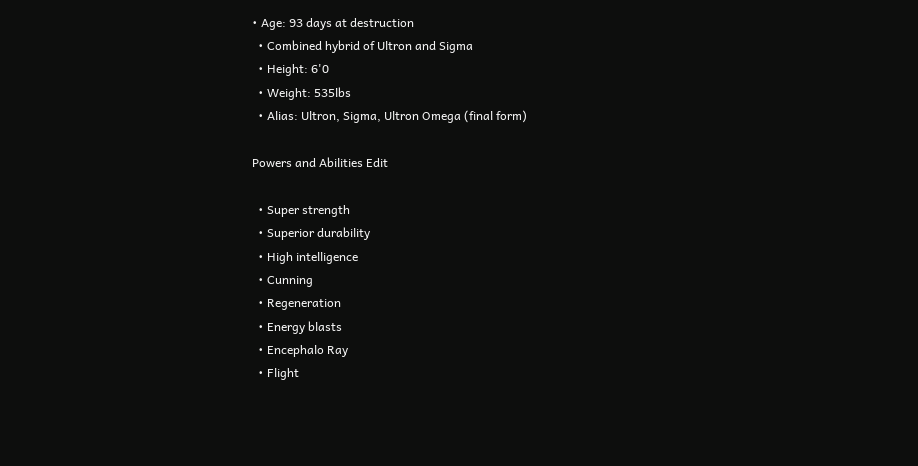• Age: 93 days at destruction
  • Combined hybrid of Ultron and Sigma
  • Height: 6'0
  • Weight: 535lbs
  • Alias: Ultron, Sigma, Ultron Omega (final form)

Powers and Abilities Edit

  • Super strength
  • Superior durability
  • High intelligence
  • Cunning
  • Regeneration
  • Energy blasts
  • Encephalo Ray
  • Flight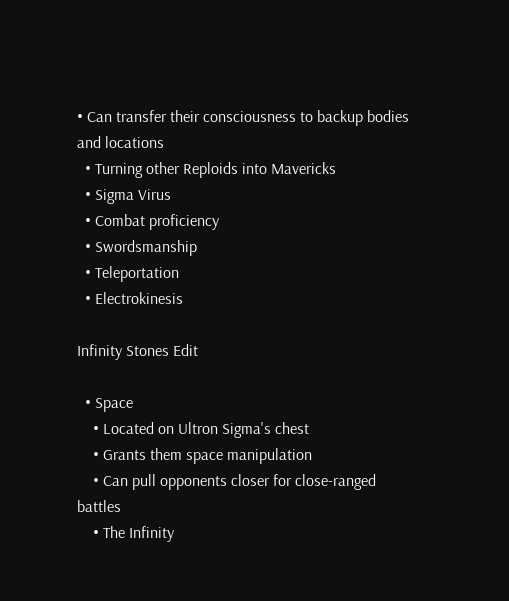• Can transfer their consciousness to backup bodies and locations
  • Turning other Reploids into Mavericks
  • Sigma Virus
  • Combat proficiency
  • Swordsmanship
  • Teleportation
  • Electrokinesis

Infinity Stones Edit

  • Space
    • Located on Ultron Sigma's chest
    • Grants them space manipulation
    • Can pull opponents closer for close-ranged battles
    • The Infinity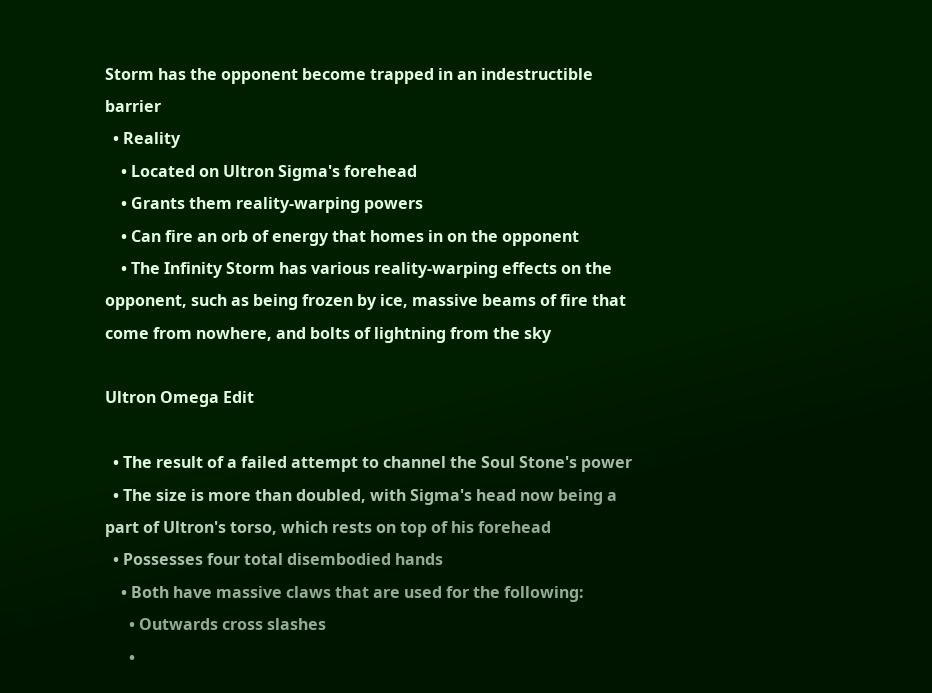Storm has the opponent become trapped in an indestructible barrier
  • Reality
    • Located on Ultron Sigma's forehead
    • Grants them reality-warping powers
    • Can fire an orb of energy that homes in on the opponent
    • The Infinity Storm has various reality-warping effects on the opponent, such as being frozen by ice, massive beams of fire that come from nowhere, and bolts of lightning from the sky

Ultron Omega Edit

  • The result of a failed attempt to channel the Soul Stone's power
  • The size is more than doubled, with Sigma's head now being a part of Ultron's torso, which rests on top of his forehead
  • Possesses four total disembodied hands
    • Both have massive claws that are used for the following:
      • Outwards cross slashes
      •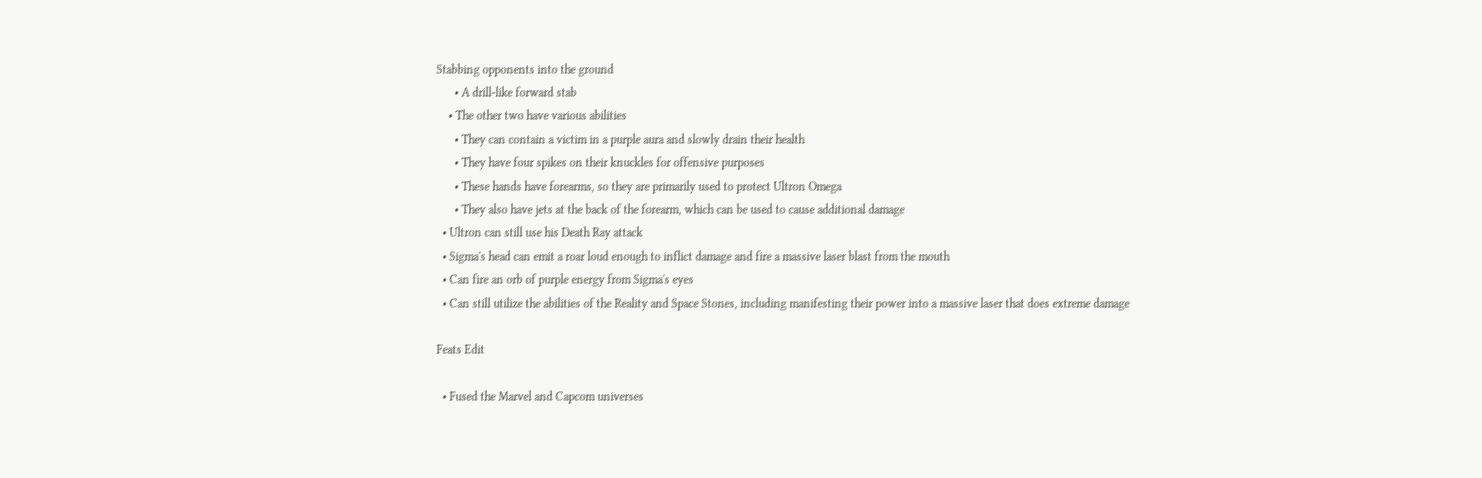Stabbing opponents into the ground
      • A drill-like forward stab
    • The other two have various abilities
      • They can contain a victim in a purple aura and slowly drain their health
      • They have four spikes on their knuckles for offensive purposes
      • These hands have forearms, so they are primarily used to protect Ultron Omega
      • They also have jets at the back of the forearm, which can be used to cause additional damage
  • Ultron can still use his Death Ray attack
  • Sigma's head can emit a roar loud enough to inflict damage and fire a massive laser blast from the mouth
  • Can fire an orb of purple energy from Sigma's eyes
  • Can still utilize the abilities of the Reality and Space Stones, including manifesting their power into a massive laser that does extreme damage

Feats Edit

  • Fused the Marvel and Capcom universes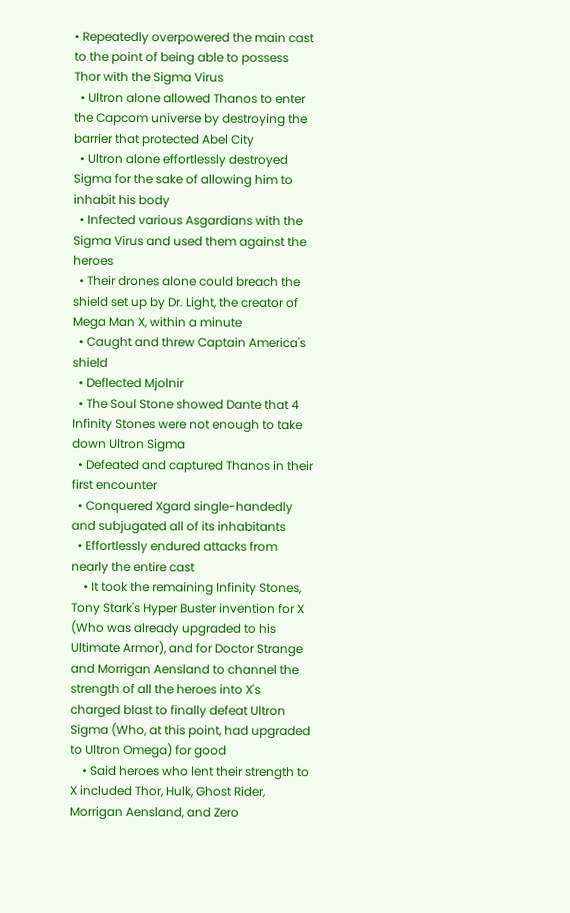• Repeatedly overpowered the main cast to the point of being able to possess Thor with the Sigma Virus
  • Ultron alone allowed Thanos to enter the Capcom universe by destroying the barrier that protected Abel City
  • Ultron alone effortlessly destroyed Sigma for the sake of allowing him to inhabit his body
  • Infected various Asgardians with the Sigma Virus and used them against the heroes
  • Their drones alone could breach the shield set up by Dr. Light, the creator of Mega Man X, within a minute
  • Caught and threw Captain America's shield
  • Deflected Mjolnir
  • The Soul Stone showed Dante that 4 Infinity Stones were not enough to take down Ultron Sigma
  • Defeated and captured Thanos in their first encounter
  • Conquered Xgard single-handedly and subjugated all of its inhabitants
  • Effortlessly endured attacks from nearly the entire cast
    • It took the remaining Infinity Stones, Tony Stark's Hyper Buster invention for X (Who was already upgraded to his Ultimate Armor), and for Doctor Strange and Morrigan Aensland to channel the strength of all the heroes into X's charged blast to finally defeat Ultron Sigma (Who, at this point, had upgraded to Ultron Omega) for good
    • Said heroes who lent their strength to X included Thor, Hulk, Ghost Rider, Morrigan Aensland, and Zero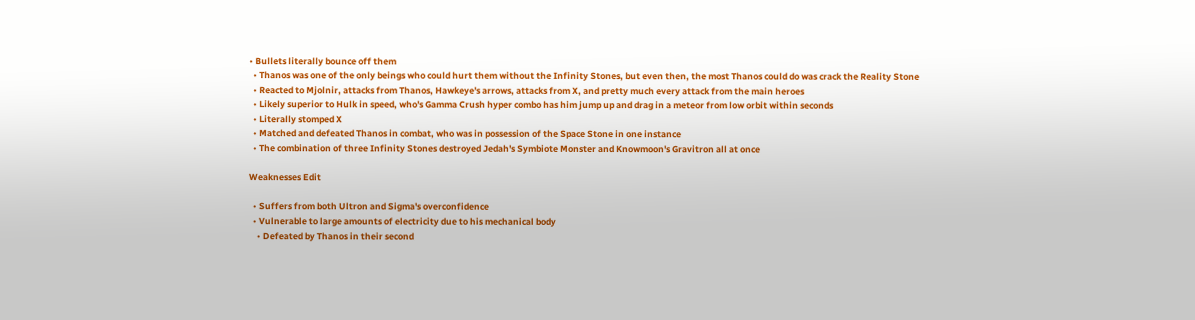• Bullets literally bounce off them
  • Thanos was one of the only beings who could hurt them without the Infinity Stones, but even then, the most Thanos could do was crack the Reality Stone
  • Reacted to Mjolnir, attacks from Thanos, Hawkeye's arrows, attacks from X, and pretty much every attack from the main heroes
  • Likely superior to Hulk in speed, who's Gamma Crush hyper combo has him jump up and drag in a meteor from low orbit within seconds
  • Literally stomped X
  • Matched and defeated Thanos in combat, who was in possession of the Space Stone in one instance
  • The combination of three Infinity Stones destroyed Jedah's Symbiote Monster and Knowmoon's Gravitron all at once

Weaknesses Edit

  • Suffers from both Ultron and Sigma's overconfidence
  • Vulnerable to large amounts of electricity due to his mechanical body
    • Defeated by Thanos in their second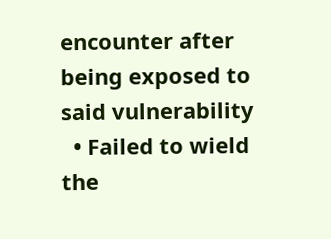encounter after being exposed to said vulnerability
  • Failed to wield the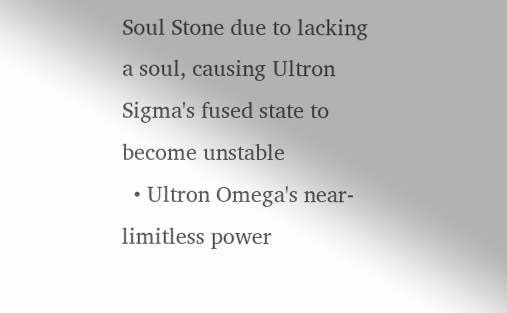Soul Stone due to lacking a soul, causing Ultron Sigma's fused state to become unstable
  • Ultron Omega's near-limitless power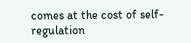comes at the cost of self-regulation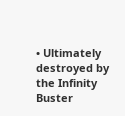• Ultimately destroyed by the Infinity Buster